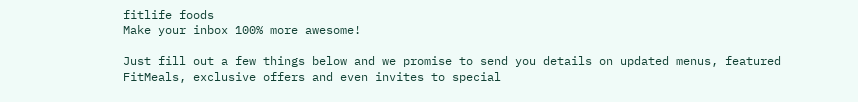fitlife foods
Make your inbox 100% more awesome!

Just fill out a few things below and we promise to send you details on updated menus, featured FitMeals, exclusive offers and even invites to special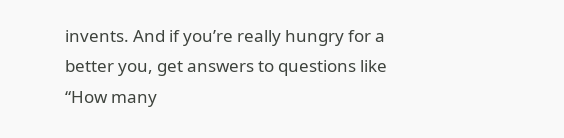invents. And if you’re really hungry for a better you, get answers to questions like “How many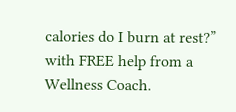calories do I burn at rest?” with FREE help from a Wellness Coach.